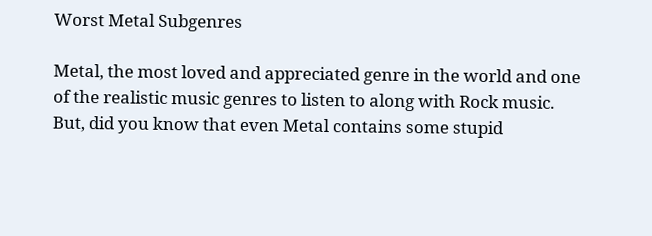Worst Metal Subgenres

Metal, the most loved and appreciated genre in the world and one of the realistic music genres to listen to along with Rock music.
But, did you know that even Metal contains some stupid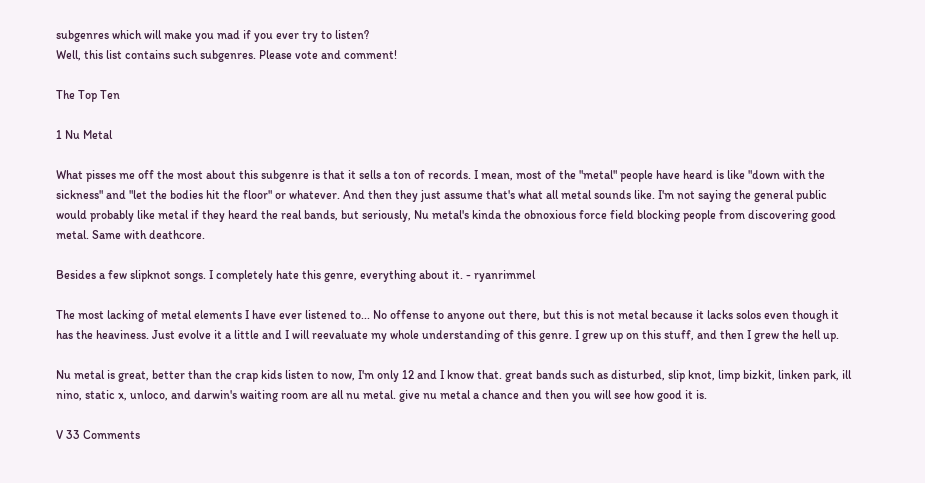subgenres which will make you mad if you ever try to listen?
Well, this list contains such subgenres. Please vote and comment!

The Top Ten

1 Nu Metal

What pisses me off the most about this subgenre is that it sells a ton of records. I mean, most of the "metal" people have heard is like "down with the sickness" and "let the bodies hit the floor" or whatever. And then they just assume that's what all metal sounds like. I'm not saying the general public would probably like metal if they heard the real bands, but seriously, Nu metal's kinda the obnoxious force field blocking people from discovering good metal. Same with deathcore.

Besides a few slipknot songs. I completely hate this genre, everything about it. - ryanrimmel

The most lacking of metal elements I have ever listened to... No offense to anyone out there, but this is not metal because it lacks solos even though it has the heaviness. Just evolve it a little and I will reevaluate my whole understanding of this genre. I grew up on this stuff, and then I grew the hell up.

Nu metal is great, better than the crap kids listen to now, I'm only 12 and I know that. great bands such as disturbed, slip knot, limp bizkit, linken park, ill nino, static x, unloco, and darwin's waiting room are all nu metal. give nu metal a chance and then you will see how good it is.

V 33 Comments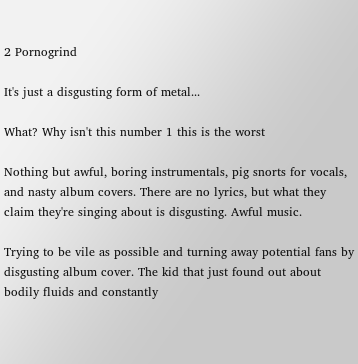2 Pornogrind

It's just a disgusting form of metal...

What? Why isn't this number 1 this is the worst

Nothing but awful, boring instrumentals, pig snorts for vocals, and nasty album covers. There are no lyrics, but what they claim they're singing about is disgusting. Awful music.

Trying to be vile as possible and turning away potential fans by disgusting album cover. The kid that just found out about bodily fluids and constantly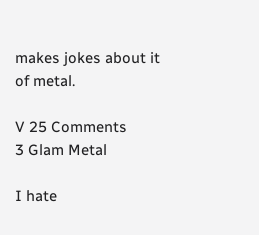makes jokes about it of metal.

V 25 Comments
3 Glam Metal

I hate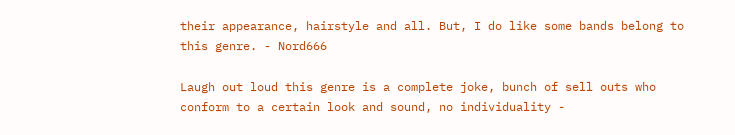their appearance, hairstyle and all. But, I do like some bands belong to this genre. - Nord666

Laugh out loud this genre is a complete joke, bunch of sell outs who conform to a certain look and sound, no individuality -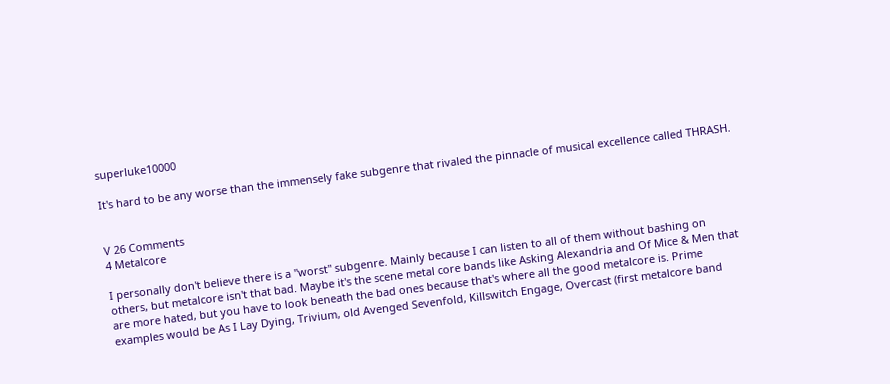superluke10000

It's hard to be any worse than the immensely fake subgenre that rivaled the pinnacle of musical excellence called THRASH.


V 26 Comments
4 Metalcore

I personally don't believe there is a "worst" subgenre. Mainly because I can listen to all of them without bashing on others, but metalcore isn't that bad. Maybe it's the scene metal core bands like Asking Alexandria and Of Mice & Men that are more hated, but you have to look beneath the bad ones because that's where all the good metalcore is. Prime examples would be As I Lay Dying, Trivium, old Avenged Sevenfold, Killswitch Engage, Overcast (first metalcore band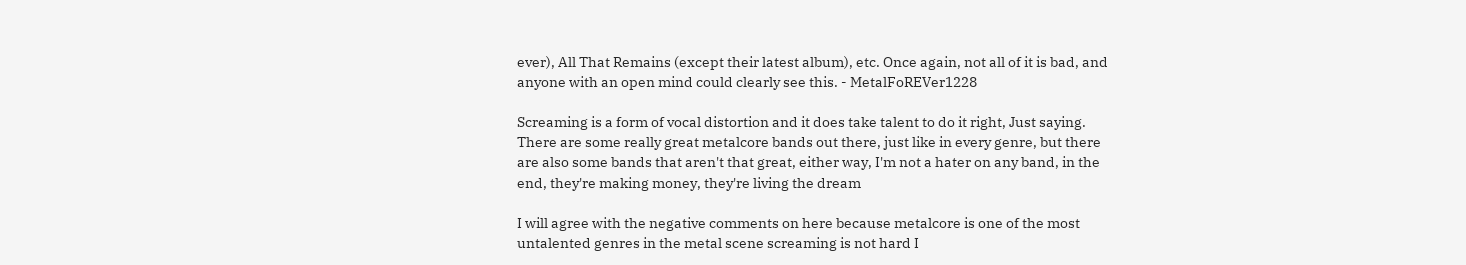ever), All That Remains (except their latest album), etc. Once again, not all of it is bad, and anyone with an open mind could clearly see this. - MetalFoREVer1228

Screaming is a form of vocal distortion and it does take talent to do it right, Just saying. There are some really great metalcore bands out there, just like in every genre, but there are also some bands that aren't that great, either way, I'm not a hater on any band, in the end, they're making money, they're living the dream

I will agree with the negative comments on here because metalcore is one of the most untalented genres in the metal scene screaming is not hard I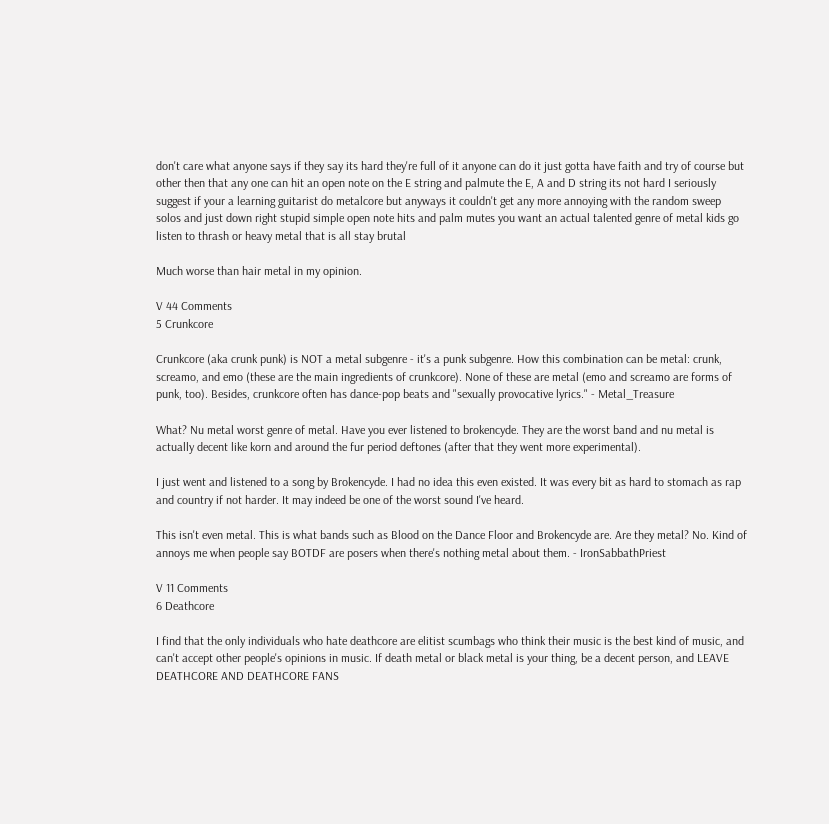don't care what anyone says if they say its hard they're full of it anyone can do it just gotta have faith and try of course but other then that any one can hit an open note on the E string and palmute the E, A and D string its not hard I seriously suggest if your a learning guitarist do metalcore but anyways it couldn't get any more annoying with the random sweep solos and just down right stupid simple open note hits and palm mutes you want an actual talented genre of metal kids go listen to thrash or heavy metal that is all stay brutal

Much worse than hair metal in my opinion.

V 44 Comments
5 Crunkcore

Crunkcore (aka crunk punk) is NOT a metal subgenre - it's a punk subgenre. How this combination can be metal: crunk, screamo, and emo (these are the main ingredients of crunkcore). None of these are metal (emo and screamo are forms of punk, too). Besides, crunkcore often has dance-pop beats and "sexually provocative lyrics." - Metal_Treasure

What? Nu metal worst genre of metal. Have you ever listened to brokencyde. They are the worst band and nu metal is actually decent like korn and around the fur period deftones (after that they went more experimental).

I just went and listened to a song by Brokencyde. I had no idea this even existed. It was every bit as hard to stomach as rap and country if not harder. It may indeed be one of the worst sound I've heard.

This isn't even metal. This is what bands such as Blood on the Dance Floor and Brokencyde are. Are they metal? No. Kind of annoys me when people say BOTDF are posers when there's nothing metal about them. - IronSabbathPriest

V 11 Comments
6 Deathcore

I find that the only individuals who hate deathcore are elitist scumbags who think their music is the best kind of music, and can't accept other people's opinions in music. If death metal or black metal is your thing, be a decent person, and LEAVE DEATHCORE AND DEATHCORE FANS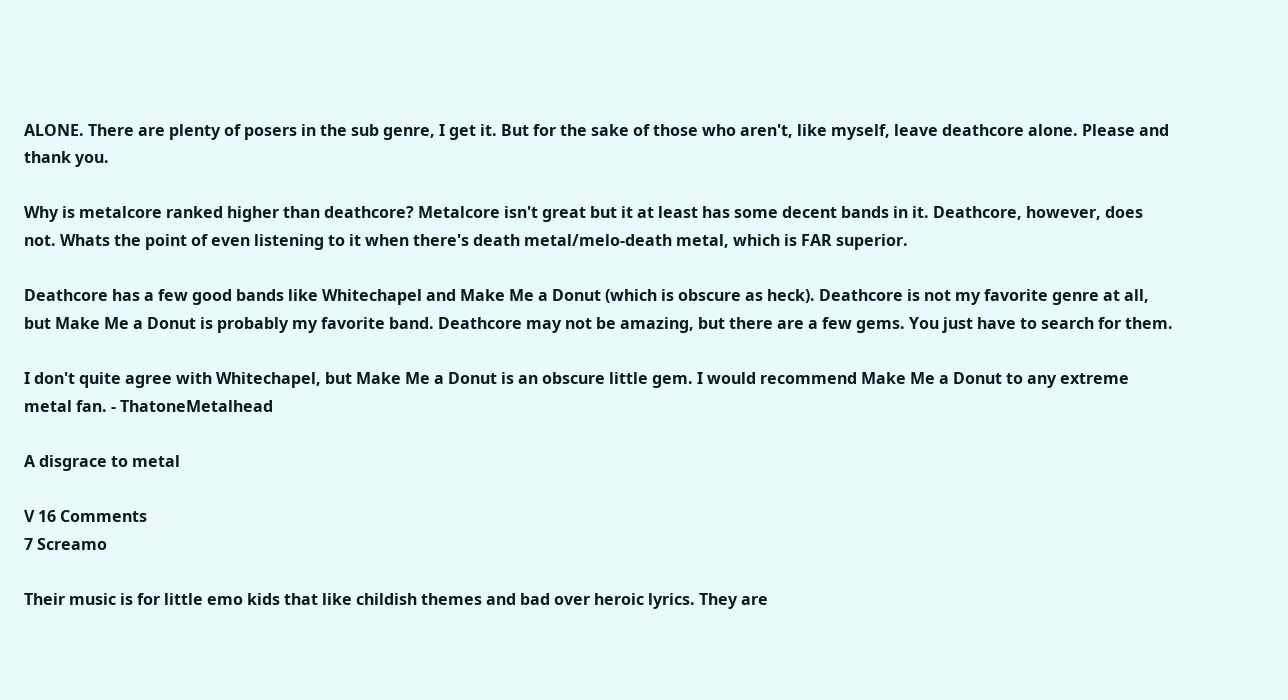ALONE. There are plenty of posers in the sub genre, I get it. But for the sake of those who aren't, like myself, leave deathcore alone. Please and thank you.

Why is metalcore ranked higher than deathcore? Metalcore isn't great but it at least has some decent bands in it. Deathcore, however, does not. Whats the point of even listening to it when there's death metal/melo-death metal, which is FAR superior.

Deathcore has a few good bands like Whitechapel and Make Me a Donut (which is obscure as heck). Deathcore is not my favorite genre at all, but Make Me a Donut is probably my favorite band. Deathcore may not be amazing, but there are a few gems. You just have to search for them.

I don't quite agree with Whitechapel, but Make Me a Donut is an obscure little gem. I would recommend Make Me a Donut to any extreme metal fan. - ThatoneMetalhead

A disgrace to metal

V 16 Comments
7 Screamo

Their music is for little emo kids that like childish themes and bad over heroic lyrics. They are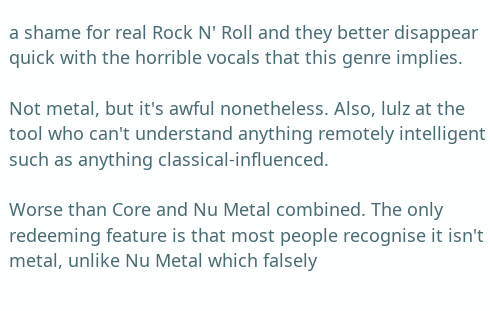a shame for real Rock N' Roll and they better disappear quick with the horrible vocals that this genre implies.

Not metal, but it's awful nonetheless. Also, lulz at the tool who can't understand anything remotely intelligent such as anything classical-influenced.

Worse than Core and Nu Metal combined. The only redeeming feature is that most people recognise it isn't metal, unlike Nu Metal which falsely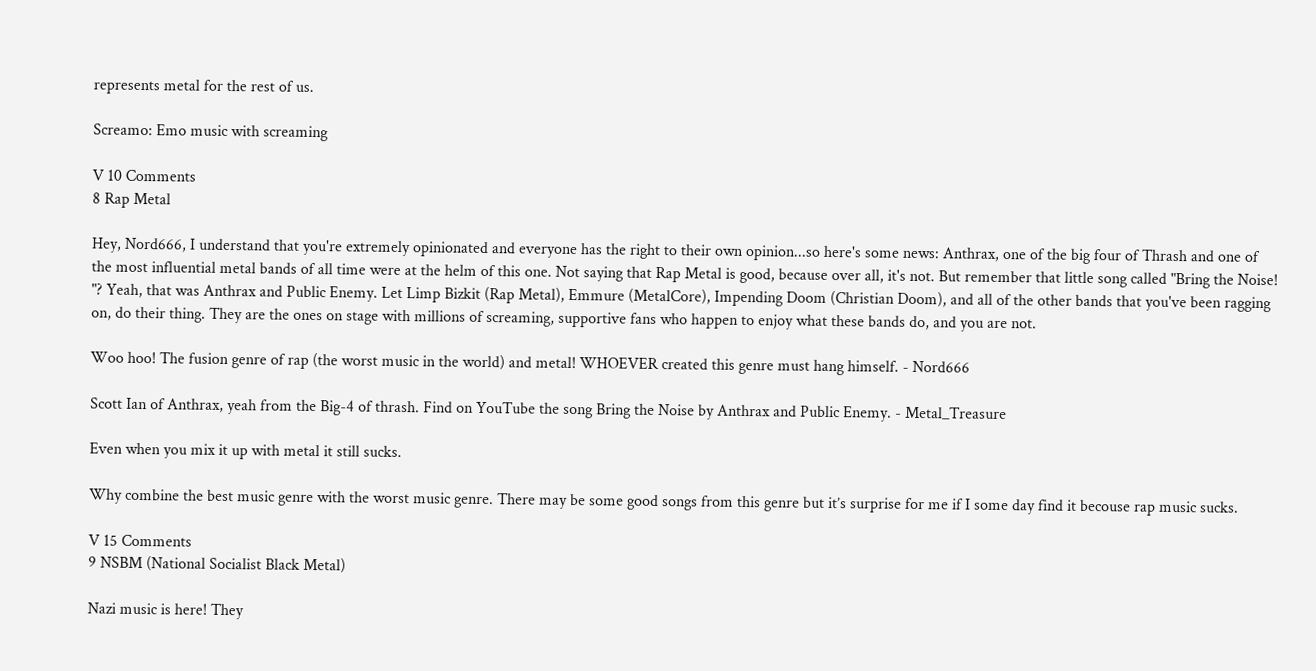represents metal for the rest of us.

Screamo: Emo music with screaming

V 10 Comments
8 Rap Metal

Hey, Nord666, I understand that you're extremely opinionated and everyone has the right to their own opinion...so here's some news: Anthrax, one of the big four of Thrash and one of the most influential metal bands of all time were at the helm of this one. Not saying that Rap Metal is good, because over all, it's not. But remember that little song called "Bring the Noise! "? Yeah, that was Anthrax and Public Enemy. Let Limp Bizkit (Rap Metal), Emmure (MetalCore), Impending Doom (Christian Doom), and all of the other bands that you've been ragging on, do their thing. They are the ones on stage with millions of screaming, supportive fans who happen to enjoy what these bands do, and you are not.

Woo hoo! The fusion genre of rap (the worst music in the world) and metal! WHOEVER created this genre must hang himself. - Nord666

Scott Ian of Anthrax, yeah from the Big-4 of thrash. Find on YouTube the song Bring the Noise by Anthrax and Public Enemy. - Metal_Treasure

Even when you mix it up with metal it still sucks.

Why combine the best music genre with the worst music genre. There may be some good songs from this genre but it’s surprise for me if I some day find it becouse rap music sucks.

V 15 Comments
9 NSBM (National Socialist Black Metal)

Nazi music is here! They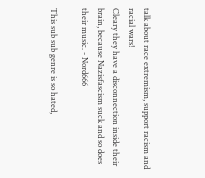talk about race extremism, support racism and racial wars!
Cleary they have a disconnection inside their brain, because Nazisfascism suck and so does their music. - Nord666

This sub sub genre is so hated,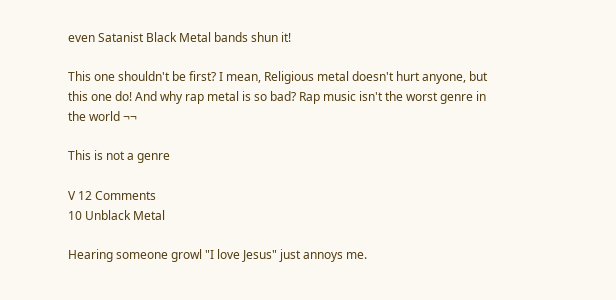even Satanist Black Metal bands shun it!

This one shouldn't be first? I mean, Religious metal doesn't hurt anyone, but this one do! And why rap metal is so bad? Rap music isn't the worst genre in the world ¬¬

This is not a genre

V 12 Comments
10 Unblack Metal

Hearing someone growl "I love Jesus" just annoys me.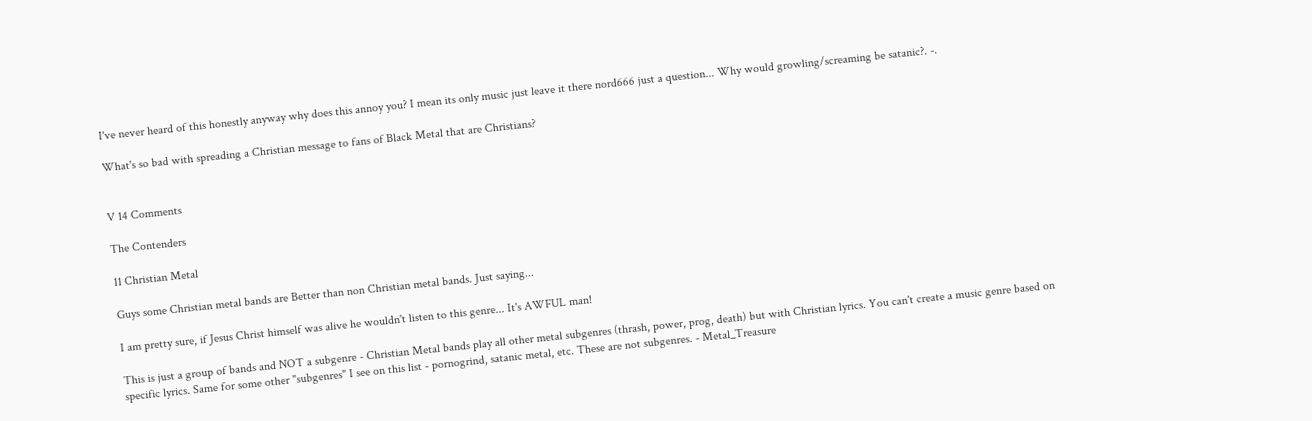I've never heard of this honestly anyway why does this annoy you? I mean its only music just leave it there nord666 just a question... Why would growling/screaming be satanic?. -.

What's so bad with spreading a Christian message to fans of Black Metal that are Christians?


V 14 Comments

The Contenders

11 Christian Metal

Guys some Christian metal bands are Better than non Christian metal bands. Just saying...

I am pretty sure, if Jesus Christ himself was alive he wouldn't listen to this genre... It's AWFUL man!

This is just a group of bands and NOT a subgenre - Christian Metal bands play all other metal subgenres (thrash, power, prog, death) but with Christian lyrics. You can't create a music genre based on specific lyrics. Same for some other "subgenres" I see on this list - pornogrind, satanic metal, etc. These are not subgenres. - Metal_Treasure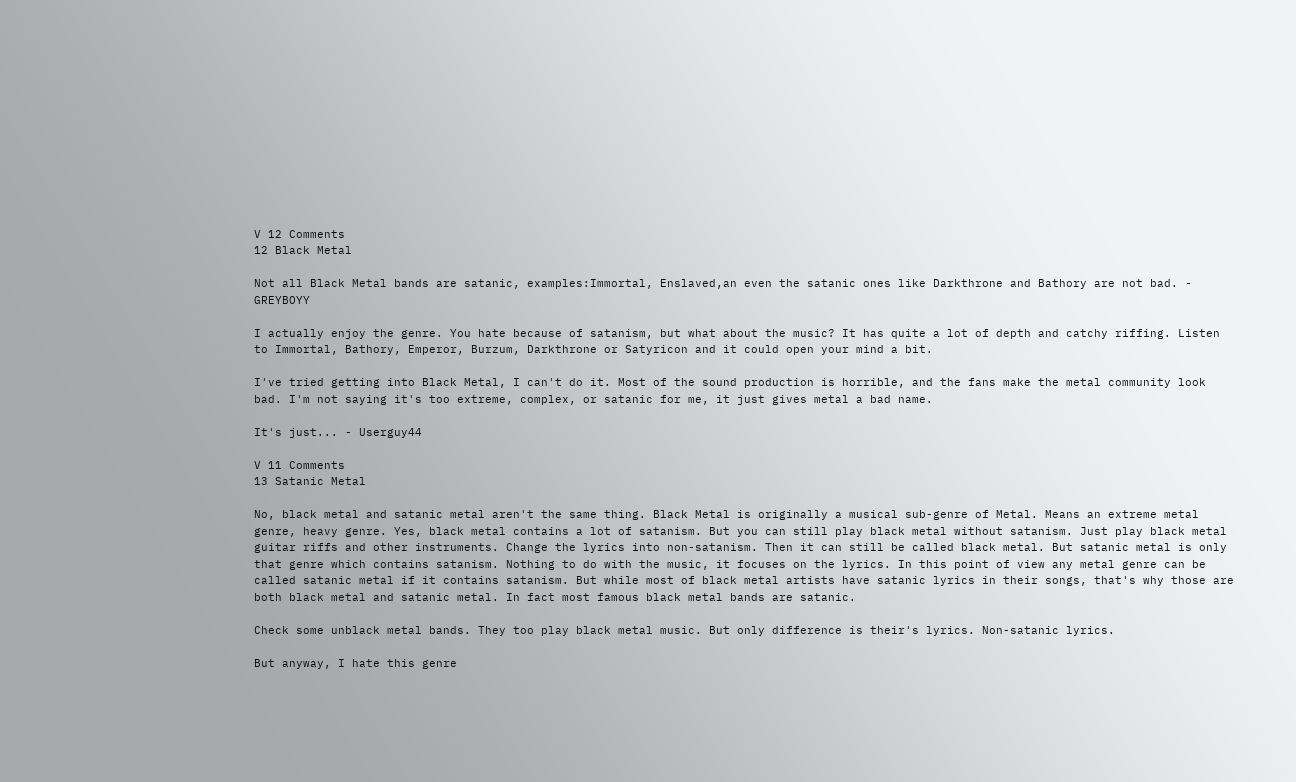V 12 Comments
12 Black Metal

Not all Black Metal bands are satanic, examples:Immortal, Enslaved,an even the satanic ones like Darkthrone and Bathory are not bad. - GREYBOYY

I actually enjoy the genre. You hate because of satanism, but what about the music? It has quite a lot of depth and catchy riffing. Listen to Immortal, Bathory, Emperor, Burzum, Darkthrone or Satyricon and it could open your mind a bit.

I've tried getting into Black Metal, I can't do it. Most of the sound production is horrible, and the fans make the metal community look bad. I'm not saying it's too extreme, complex, or satanic for me, it just gives metal a bad name.

It's just... - Userguy44

V 11 Comments
13 Satanic Metal

No, black metal and satanic metal aren't the same thing. Black Metal is originally a musical sub-genre of Metal. Means an extreme metal genre, heavy genre. Yes, black metal contains a lot of satanism. But you can still play black metal without satanism. Just play black metal guitar riffs and other instruments. Change the lyrics into non-satanism. Then it can still be called black metal. But satanic metal is only that genre which contains satanism. Nothing to do with the music, it focuses on the lyrics. In this point of view any metal genre can be called satanic metal if it contains satanism. But while most of black metal artists have satanic lyrics in their songs, that's why those are both black metal and satanic metal. In fact most famous black metal bands are satanic.

Check some unblack metal bands. They too play black metal music. But only difference is their's lyrics. Non-satanic lyrics.

But anyway, I hate this genre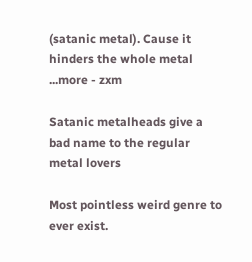(satanic metal). Cause it hinders the whole metal ...more - zxm

Satanic metalheads give a bad name to the regular metal lovers

Most pointless weird genre to ever exist.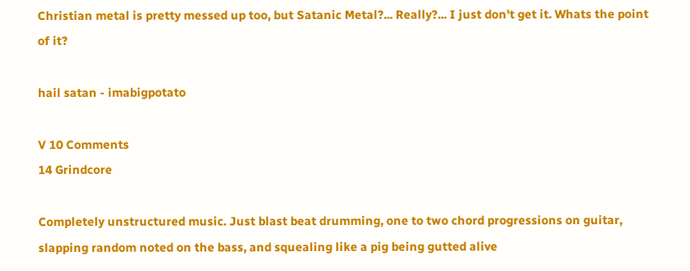Christian metal is pretty messed up too, but Satanic Metal?... Really?... I just don't get it. Whats the point of it?

hail satan - imabigpotato

V 10 Comments
14 Grindcore

Completely unstructured music. Just blast beat drumming, one to two chord progressions on guitar, slapping random noted on the bass, and squealing like a pig being gutted alive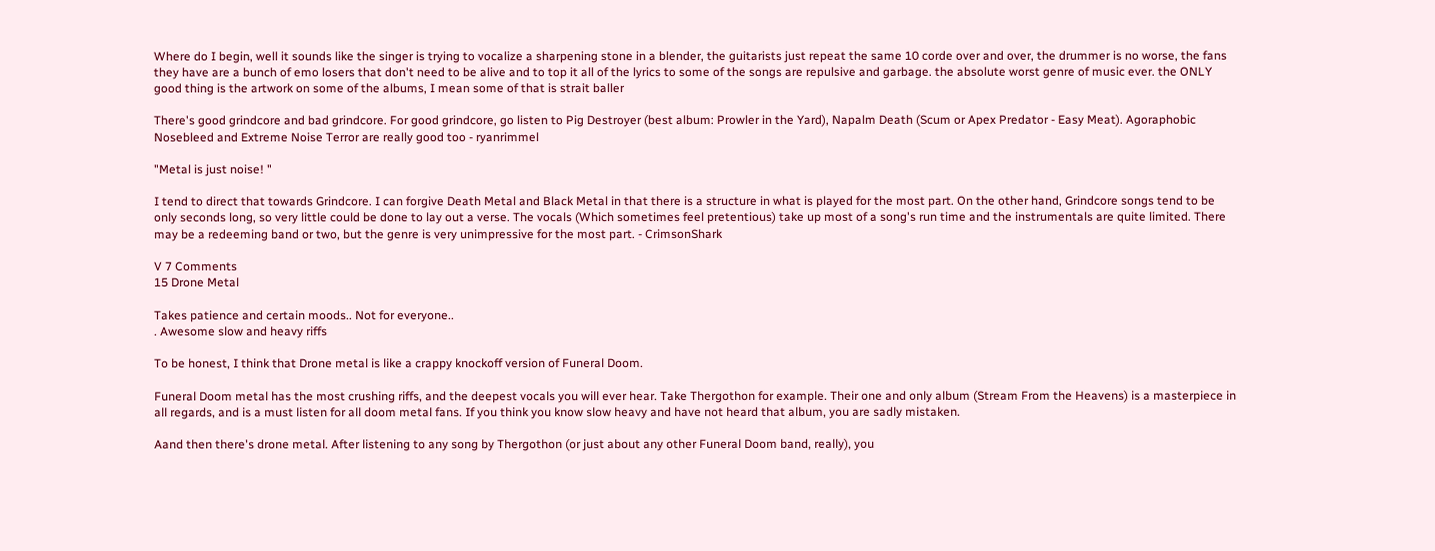Where do I begin, well it sounds like the singer is trying to vocalize a sharpening stone in a blender, the guitarists just repeat the same 10 corde over and over, the drummer is no worse, the fans they have are a bunch of emo losers that don't need to be alive and to top it all of the lyrics to some of the songs are repulsive and garbage. the absolute worst genre of music ever. the ONLY good thing is the artwork on some of the albums, I mean some of that is strait baller

There's good grindcore and bad grindcore. For good grindcore, go listen to Pig Destroyer (best album: Prowler in the Yard), Napalm Death (Scum or Apex Predator - Easy Meat). Agoraphobic Nosebleed and Extreme Noise Terror are really good too - ryanrimmel

"Metal is just noise! "

I tend to direct that towards Grindcore. I can forgive Death Metal and Black Metal in that there is a structure in what is played for the most part. On the other hand, Grindcore songs tend to be only seconds long, so very little could be done to lay out a verse. The vocals (Which sometimes feel pretentious) take up most of a song's run time and the instrumentals are quite limited. There may be a redeeming band or two, but the genre is very unimpressive for the most part. - CrimsonShark

V 7 Comments
15 Drone Metal

Takes patience and certain moods.. Not for everyone..
. Awesome slow and heavy riffs

To be honest, I think that Drone metal is like a crappy knockoff version of Funeral Doom.

Funeral Doom metal has the most crushing riffs, and the deepest vocals you will ever hear. Take Thergothon for example. Their one and only album (Stream From the Heavens) is a masterpiece in all regards, and is a must listen for all doom metal fans. If you think you know slow heavy and have not heard that album, you are sadly mistaken.

Aand then there's drone metal. After listening to any song by Thergothon (or just about any other Funeral Doom band, really), you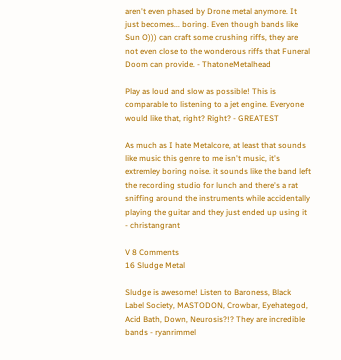aren't even phased by Drone metal anymore. It just becomes... boring. Even though bands like Sun O))) can craft some crushing riffs, they are not even close to the wonderous riffs that Funeral Doom can provide. - ThatoneMetalhead

Play as loud and slow as possible! This is comparable to listening to a jet engine. Everyone would like that, right? Right? - GREATEST

As much as I hate Metalcore, at least that sounds like music this genre to me isn't music, it's extremley boring noise. it sounds like the band left the recording studio for lunch and there's a rat sniffing around the instruments while accidentally playing the guitar and they just ended up using it - christangrant

V 8 Comments
16 Sludge Metal

Sludge is awesome! Listen to Baroness, Black Label Society, MASTODON, Crowbar, Eyehategod, Acid Bath, Down, Neurosis?!? They are incredible bands - ryanrimmel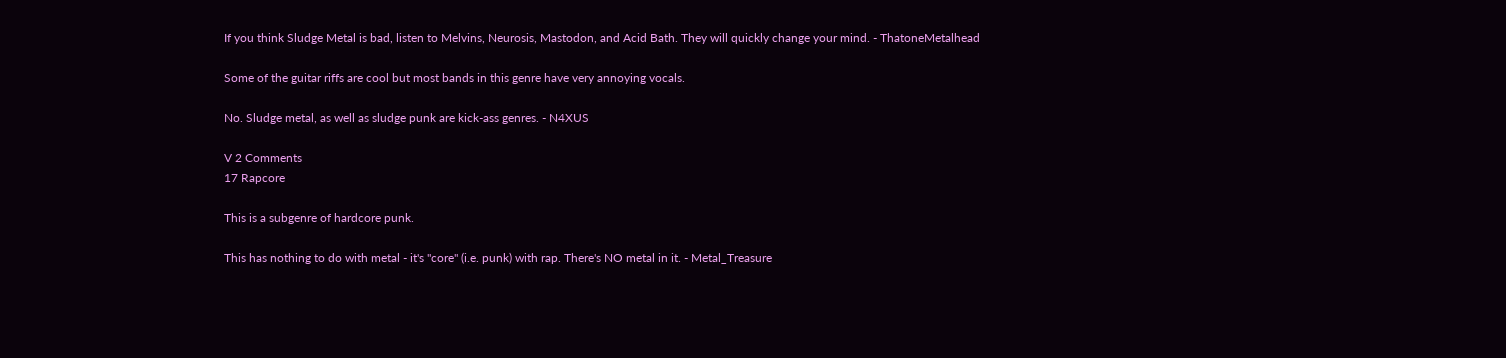If you think Sludge Metal is bad, listen to Melvins, Neurosis, Mastodon, and Acid Bath. They will quickly change your mind. - ThatoneMetalhead

Some of the guitar riffs are cool but most bands in this genre have very annoying vocals.

No. Sludge metal, as well as sludge punk are kick-ass genres. - N4XUS

V 2 Comments
17 Rapcore

This is a subgenre of hardcore punk.

This has nothing to do with metal - it's "core" (i.e. punk) with rap. There's NO metal in it. - Metal_Treasure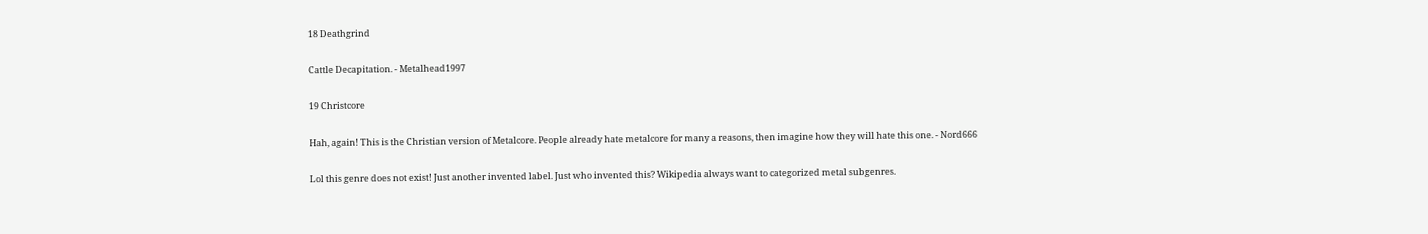18 Deathgrind

Cattle Decapitation. - Metalhead1997

19 Christcore

Hah, again! This is the Christian version of Metalcore. People already hate metalcore for many a reasons, then imagine how they will hate this one. - Nord666

Lol this genre does not exist! Just another invented label. Just who invented this? Wikipedia always want to categorized metal subgenres.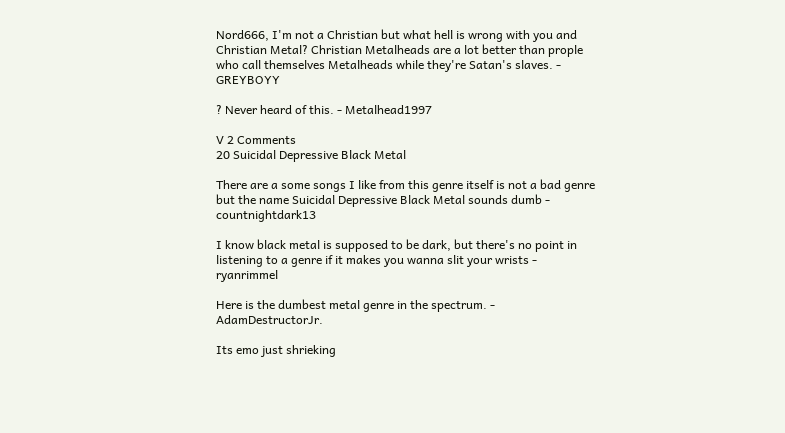Nord666, I'm not a Christian but what hell is wrong with you and Christian Metal? Christian Metalheads are a lot better than prople who call themselves Metalheads while they're Satan's slaves. - GREYBOYY

? Never heard of this. - Metalhead1997

V 2 Comments
20 Suicidal Depressive Black Metal

There are a some songs I like from this genre itself is not a bad genre but the name Suicidal Depressive Black Metal sounds dumb - countnightdark13

I know black metal is supposed to be dark, but there's no point in listening to a genre if it makes you wanna slit your wrists - ryanrimmel

Here is the dumbest metal genre in the spectrum. - AdamDestructorJr.

Its emo just shrieking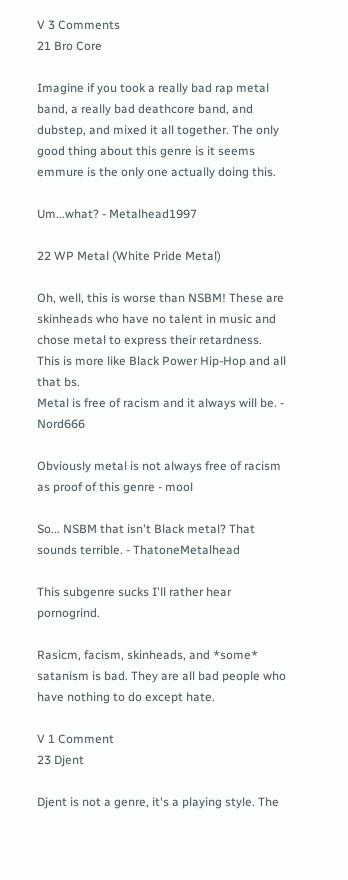V 3 Comments
21 Bro Core

Imagine if you took a really bad rap metal band, a really bad deathcore band, and dubstep, and mixed it all together. The only good thing about this genre is it seems emmure is the only one actually doing this.

Um...what? - Metalhead1997

22 WP Metal (White Pride Metal)

Oh, well, this is worse than NSBM! These are skinheads who have no talent in music and chose metal to express their retardness.
This is more like Black Power Hip-Hop and all that bs.
Metal is free of racism and it always will be. - Nord666

Obviously metal is not always free of racism as proof of this genre - mool

So... NSBM that isn't Black metal? That sounds terrible. - ThatoneMetalhead

This subgenre sucks I'll rather hear pornogrind.

Rasicm, facism, skinheads, and *some* satanism is bad. They are all bad people who have nothing to do except hate.

V 1 Comment
23 Djent

Djent is not a genre, it's a playing style. The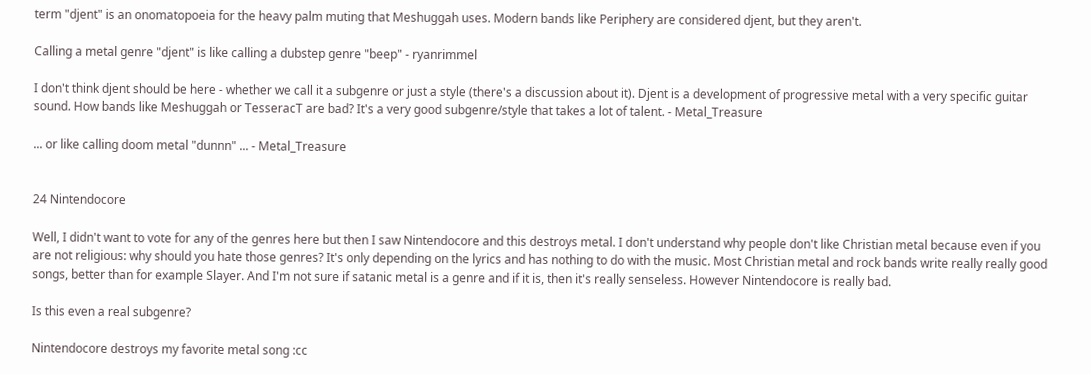term "djent" is an onomatopoeia for the heavy palm muting that Meshuggah uses. Modern bands like Periphery are considered djent, but they aren't.

Calling a metal genre "djent" is like calling a dubstep genre "beep" - ryanrimmel

I don't think djent should be here - whether we call it a subgenre or just a style (there's a discussion about it). Djent is a development of progressive metal with a very specific guitar sound. How bands like Meshuggah or TesseracT are bad? It's a very good subgenre/style that takes a lot of talent. - Metal_Treasure

... or like calling doom metal "dunnn" ... - Metal_Treasure


24 Nintendocore

Well, I didn't want to vote for any of the genres here but then I saw Nintendocore and this destroys metal. I don't understand why people don't like Christian metal because even if you are not religious: why should you hate those genres? It's only depending on the lyrics and has nothing to do with the music. Most Christian metal and rock bands write really really good songs, better than for example Slayer. And I'm not sure if satanic metal is a genre and if it is, then it's really senseless. However Nintendocore is really bad.

Is this even a real subgenre?

Nintendocore destroys my favorite metal song :cc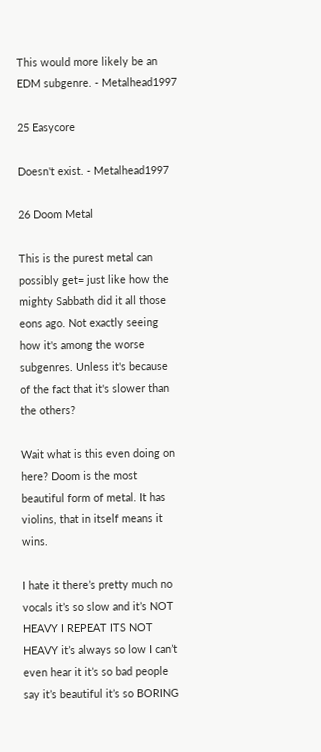This would more likely be an EDM subgenre. - Metalhead1997

25 Easycore

Doesn't exist. - Metalhead1997

26 Doom Metal

This is the purest metal can possibly get= just like how the mighty Sabbath did it all those eons ago. Not exactly seeing how it's among the worse subgenres. Unless it's because of the fact that it's slower than the others?

Wait what is this even doing on here? Doom is the most beautiful form of metal. It has violins, that in itself means it wins.

I hate it there’s pretty much no vocals it’s so slow and it’s NOT HEAVY I REPEAT ITS NOT HEAVY it’s always so low I can’t even hear it it’s so bad people say it’s beautiful it’s so BORING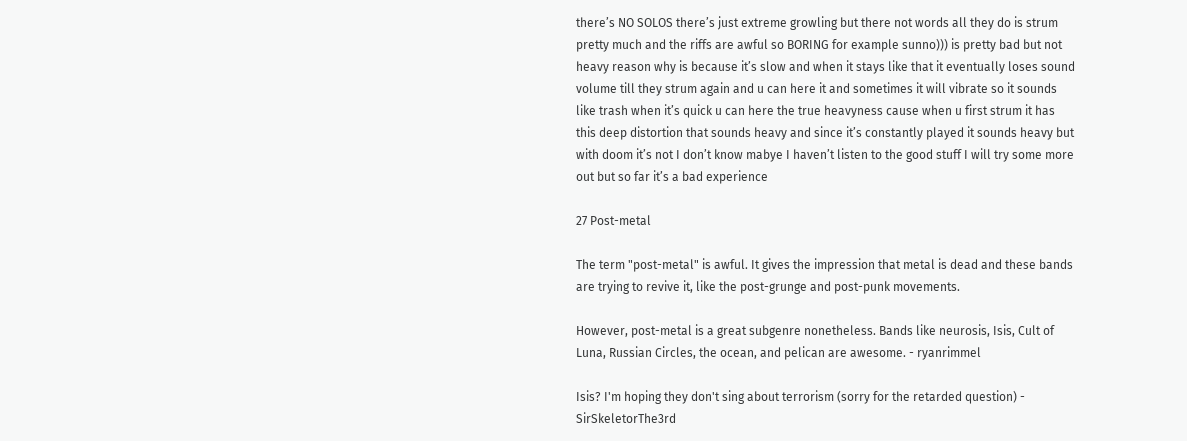there’s NO SOLOS there’s just extreme growling but there not words all they do is strum pretty much and the riffs are awful so BORING for example sunno))) is pretty bad but not heavy reason why is because it’s slow and when it stays like that it eventually loses sound volume till they strum again and u can here it and sometimes it will vibrate so it sounds like trash when it’s quick u can here the true heavyness cause when u first strum it has this deep distortion that sounds heavy and since it’s constantly played it sounds heavy but with doom it’s not I don’t know mabye I haven’t listen to the good stuff I will try some more out but so far it’s a bad experience

27 Post-metal

The term "post-metal" is awful. It gives the impression that metal is dead and these bands are trying to revive it, like the post-grunge and post-punk movements.

However, post-metal is a great subgenre nonetheless. Bands like neurosis, Isis, Cult of Luna, Russian Circles, the ocean, and pelican are awesome. - ryanrimmel

Isis? I'm hoping they don't sing about terrorism (sorry for the retarded question) - SirSkeletorThe3rd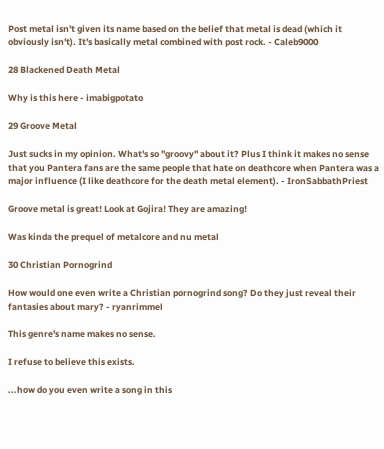Post metal isn't given its name based on the belief that metal is dead (which it obviously isn't). It's basically metal combined with post rock. - Caleb9000

28 Blackened Death Metal

Why is this here - imabigpotato

29 Groove Metal

Just sucks in my opinion. What's so "groovy" about it? Plus I think it makes no sense that you Pantera fans are the same people that hate on deathcore when Pantera was a major influence (I like deathcore for the death metal element). - IronSabbathPriest

Groove metal is great! Look at Gojira! They are amazing!

Was kinda the prequel of metalcore and nu metal

30 Christian Pornogrind

How would one even write a Christian pornogrind song? Do they just reveal their fantasies about mary? - ryanrimmel

This genre's name makes no sense.

I refuse to believe this exists.

...how do you even write a song in this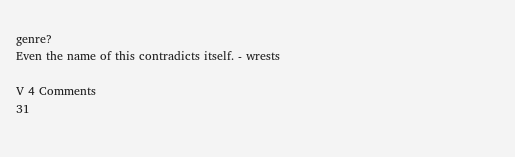genre?
Even the name of this contradicts itself. - wrests

V 4 Comments
31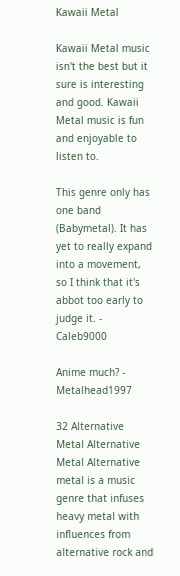Kawaii Metal

Kawaii Metal music isn't the best but it sure is interesting and good. Kawaii Metal music is fun and enjoyable to listen to.

This genre only has one band (Babymetal). It has yet to really expand into a movement, so I think that it's abbot too early to judge it. - Caleb9000

Anime much? - Metalhead1997

32 Alternative Metal Alternative Metal Alternative metal is a music genre that infuses heavy metal with influences from alternative rock and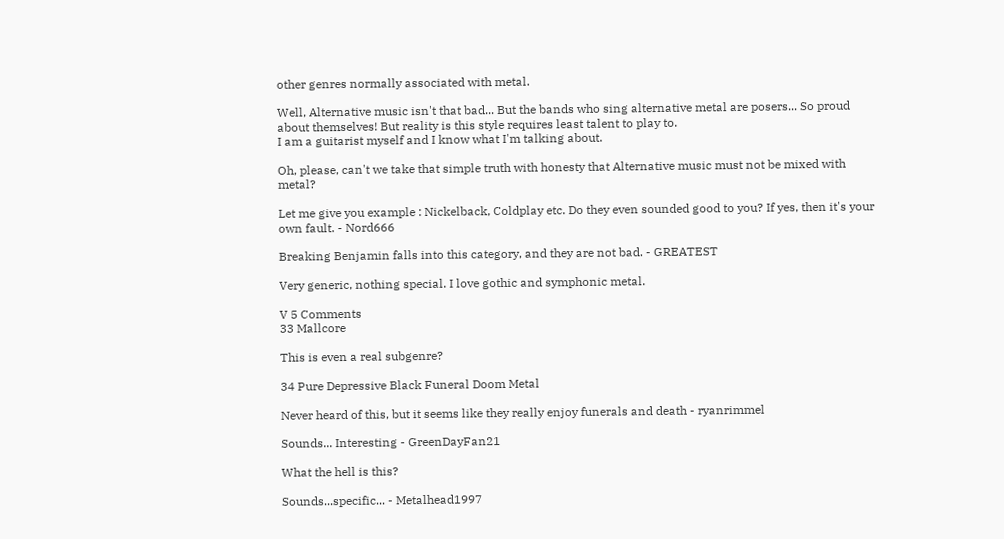other genres normally associated with metal.

Well, Alternative music isn't that bad... But the bands who sing alternative metal are posers... So proud about themselves! But reality is this style requires least talent to play to.
I am a guitarist myself and I know what I'm talking about.

Oh, please, can't we take that simple truth with honesty that Alternative music must not be mixed with metal?

Let me give you example : Nickelback, Coldplay etc. Do they even sounded good to you? If yes, then it's your own fault. - Nord666

Breaking Benjamin falls into this category, and they are not bad. - GREATEST

Very generic, nothing special. I love gothic and symphonic metal.

V 5 Comments
33 Mallcore

This is even a real subgenre?

34 Pure Depressive Black Funeral Doom Metal

Never heard of this, but it seems like they really enjoy funerals and death - ryanrimmel

Sounds... Interesting - GreenDayFan21

What the hell is this?

Sounds...specific... - Metalhead1997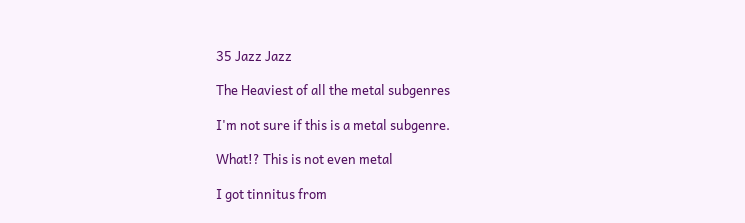35 Jazz Jazz

The Heaviest of all the metal subgenres

I'm not sure if this is a metal subgenre.

What!? This is not even metal

I got tinnitus from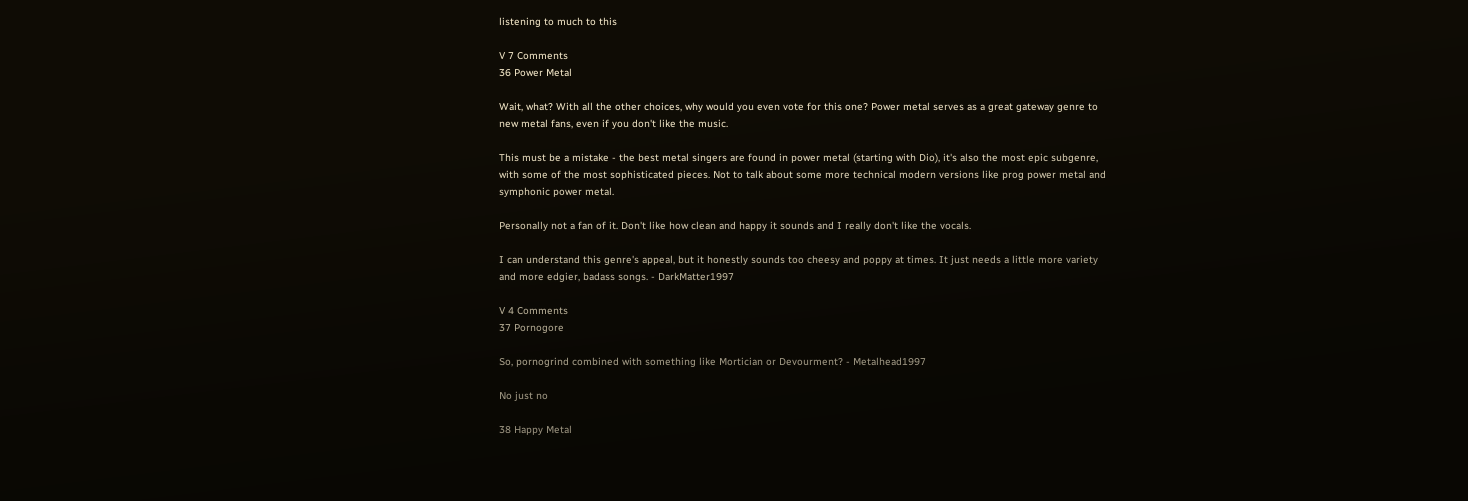listening to much to this

V 7 Comments
36 Power Metal

Wait, what? With all the other choices, why would you even vote for this one? Power metal serves as a great gateway genre to new metal fans, even if you don't like the music.

This must be a mistake - the best metal singers are found in power metal (starting with Dio), it's also the most epic subgenre, with some of the most sophisticated pieces. Not to talk about some more technical modern versions like prog power metal and symphonic power metal.

Personally not a fan of it. Don't like how clean and happy it sounds and I really don't like the vocals.

I can understand this genre's appeal, but it honestly sounds too cheesy and poppy at times. It just needs a little more variety and more edgier, badass songs. - DarkMatter1997

V 4 Comments
37 Pornogore

So, pornogrind combined with something like Mortician or Devourment? - Metalhead1997

No just no

38 Happy Metal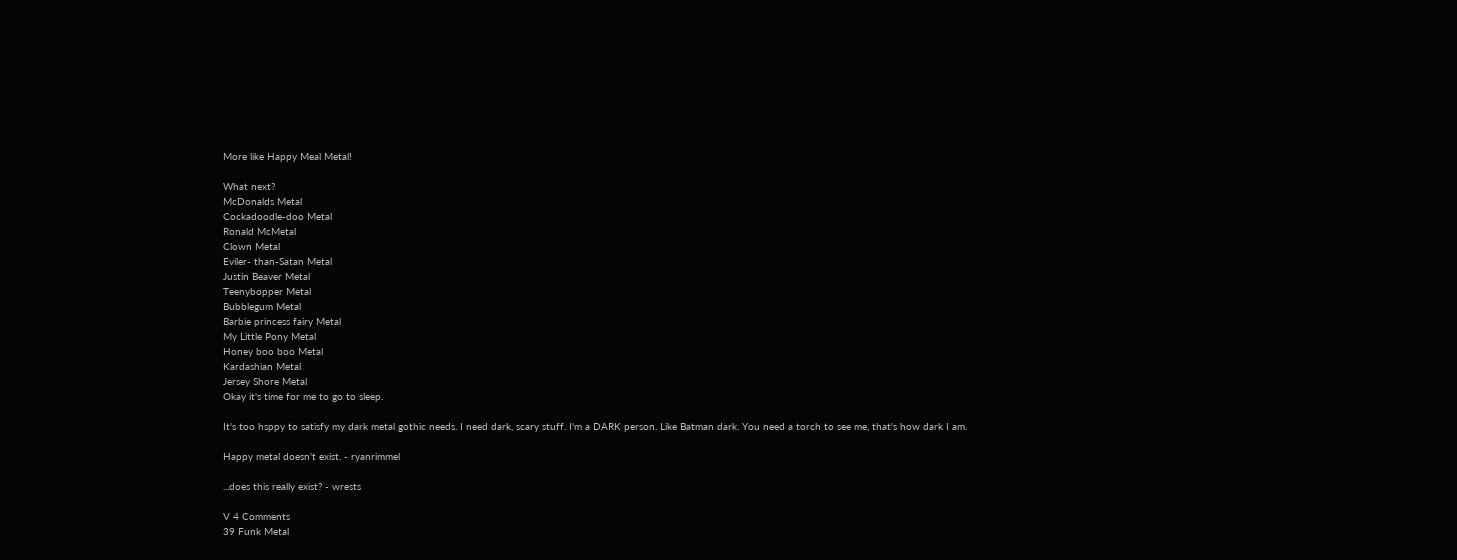More like Happy Meal Metal!

What next?
McDonalds Metal
Cockadoodle-doo Metal
Ronald McMetal
Clown Metal
Eviler- than-Satan Metal
Justin Beaver Metal
Teenybopper Metal
Bubblegum Metal
Barbie princess fairy Metal
My Little Pony Metal
Honey boo boo Metal
Kardashian Metal
Jersey Shore Metal
Okay it's time for me to go to sleep.

It's too hsppy to satisfy my dark metal gothic needs. I need dark, scary stuff. I'm a DARK person. Like Batman dark. You need a torch to see me, that's how dark I am.

Happy metal doesn't exist. - ryanrimmel

...does this really exist? - wrests

V 4 Comments
39 Funk Metal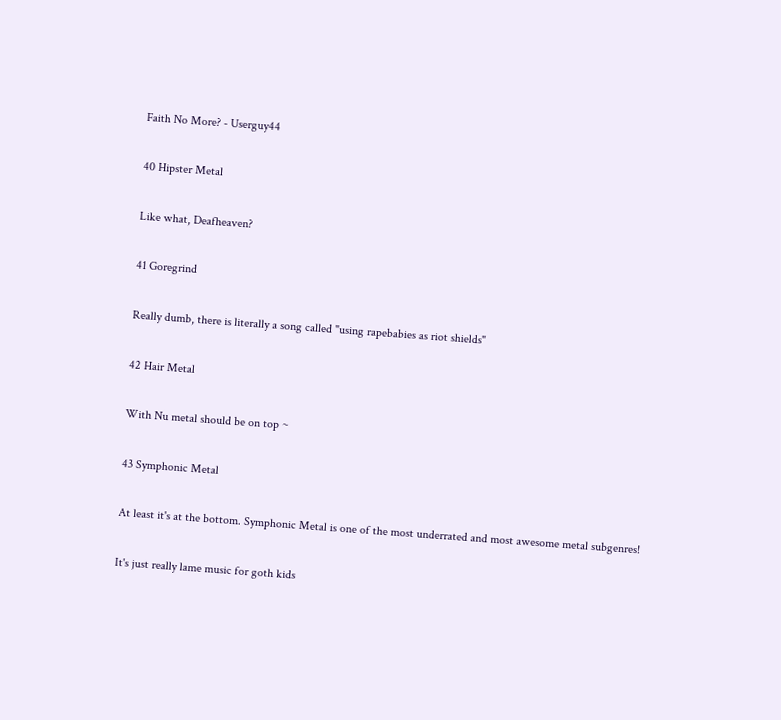Faith No More? - Userguy44

40 Hipster Metal

Like what, Deafheaven?

41 Goregrind

Really dumb, there is literally a song called "using rapebabies as riot shields"

42 Hair Metal

With Nu metal should be on top ~

43 Symphonic Metal

At least it's at the bottom. Symphonic Metal is one of the most underrated and most awesome metal subgenres!

It's just really lame music for goth kids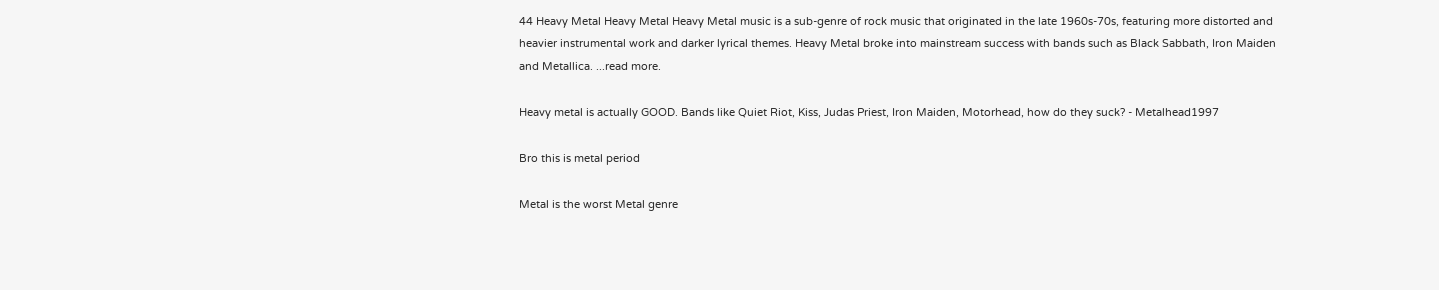44 Heavy Metal Heavy Metal Heavy Metal music is a sub-genre of rock music that originated in the late 1960s-70s, featuring more distorted and heavier instrumental work and darker lyrical themes. Heavy Metal broke into mainstream success with bands such as Black Sabbath, Iron Maiden and Metallica. ...read more.

Heavy metal is actually GOOD. Bands like Quiet Riot, Kiss, Judas Priest, Iron Maiden, Motorhead, how do they suck? - Metalhead1997

Bro this is metal period

Metal is the worst Metal genre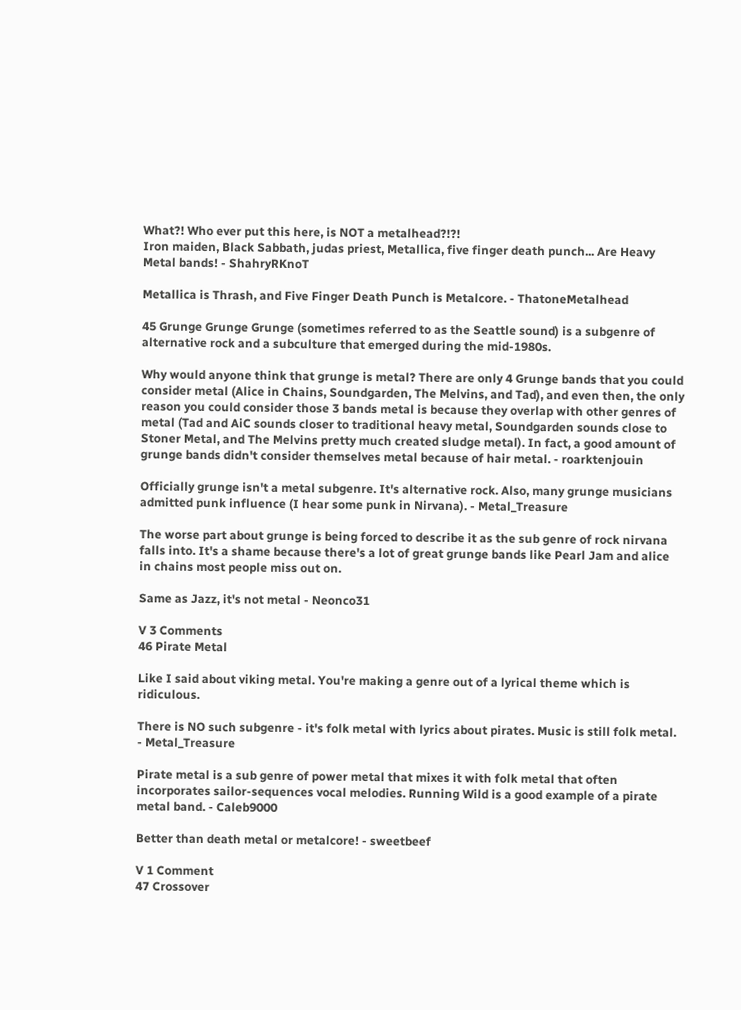What?! Who ever put this here, is NOT a metalhead?!?!
Iron maiden, Black Sabbath, judas priest, Metallica, five finger death punch... Are Heavy Metal bands! - ShahryRKnoT

Metallica is Thrash, and Five Finger Death Punch is Metalcore. - ThatoneMetalhead

45 Grunge Grunge Grunge (sometimes referred to as the Seattle sound) is a subgenre of alternative rock and a subculture that emerged during the mid-1980s.

Why would anyone think that grunge is metal? There are only 4 Grunge bands that you could consider metal (Alice in Chains, Soundgarden, The Melvins, and Tad), and even then, the only reason you could consider those 3 bands metal is because they overlap with other genres of metal (Tad and AiC sounds closer to traditional heavy metal, Soundgarden sounds close to Stoner Metal, and The Melvins pretty much created sludge metal). In fact, a good amount of grunge bands didn't consider themselves metal because of hair metal. - roarktenjouin

Officially grunge isn't a metal subgenre. It's alternative rock. Also, many grunge musicians admitted punk influence (I hear some punk in Nirvana). - Metal_Treasure

The worse part about grunge is being forced to describe it as the sub genre of rock nirvana falls into. It's a shame because there's a lot of great grunge bands like Pearl Jam and alice in chains most people miss out on.

Same as Jazz, it's not metal - Neonco31

V 3 Comments
46 Pirate Metal

Like I said about viking metal. You're making a genre out of a lyrical theme which is ridiculous.

There is NO such subgenre - it's folk metal with lyrics about pirates. Music is still folk metal. - Metal_Treasure

Pirate metal is a sub genre of power metal that mixes it with folk metal that often incorporates sailor-sequences vocal melodies. Running Wild is a good example of a pirate metal band. - Caleb9000

Better than death metal or metalcore! - sweetbeef

V 1 Comment
47 Crossover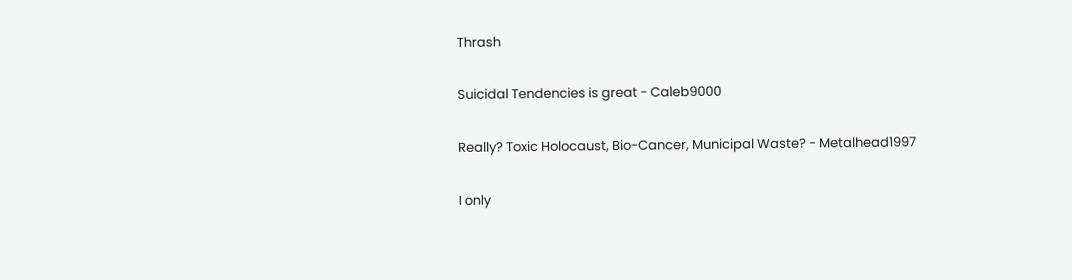Thrash

Suicidal Tendencies is great - Caleb9000

Really? Toxic Holocaust, Bio-Cancer, Municipal Waste? - Metalhead1997

I only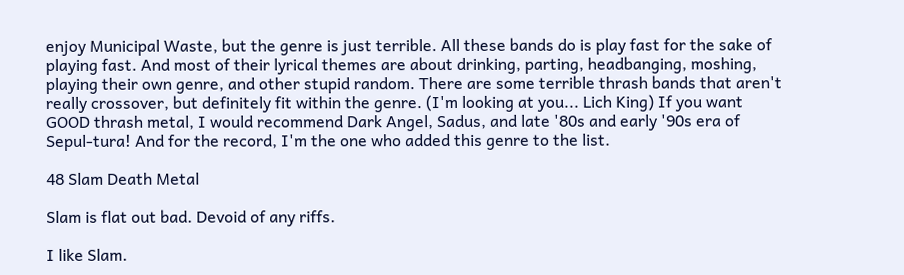enjoy Municipal Waste, but the genre is just terrible. All these bands do is play fast for the sake of playing fast. And most of their lyrical themes are about drinking, parting, headbanging, moshing, playing their own genre, and other stupid random. There are some terrible thrash bands that aren't really crossover, but definitely fit within the genre. (I'm looking at you... Lich King) If you want GOOD thrash metal, I would recommend Dark Angel, Sadus, and late '80s and early '90s era of Sepul-tura! And for the record, I'm the one who added this genre to the list.

48 Slam Death Metal

Slam is flat out bad. Devoid of any riffs.

I like Slam.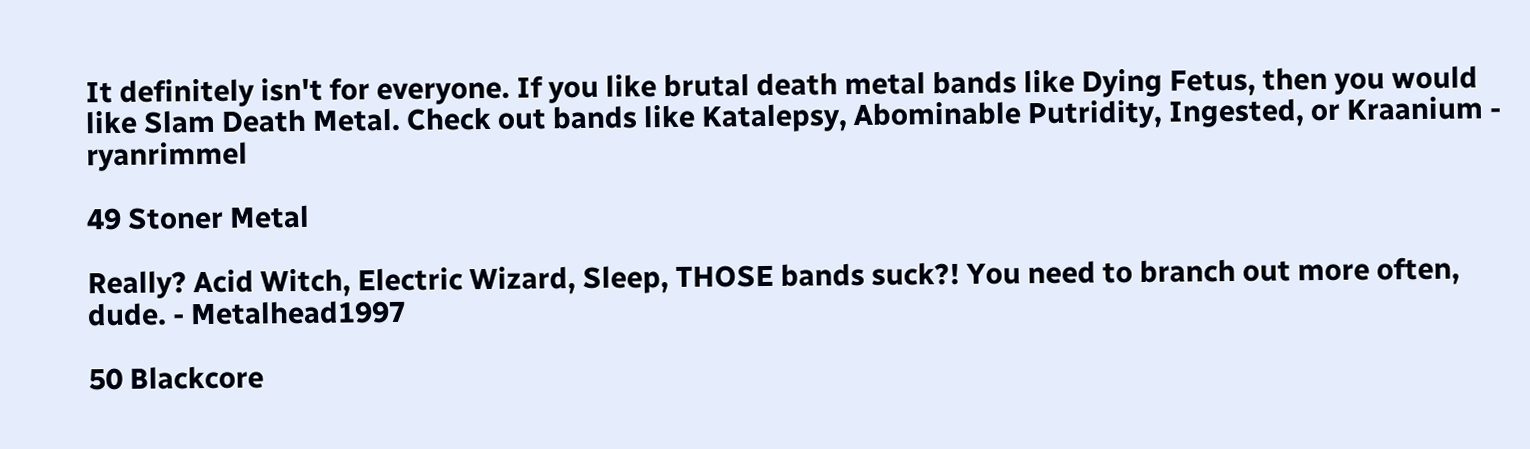It definitely isn't for everyone. If you like brutal death metal bands like Dying Fetus, then you would like Slam Death Metal. Check out bands like Katalepsy, Abominable Putridity, Ingested, or Kraanium - ryanrimmel

49 Stoner Metal

Really? Acid Witch, Electric Wizard, Sleep, THOSE bands suck?! You need to branch out more often, dude. - Metalhead1997

50 Blackcore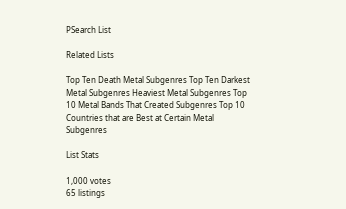PSearch List

Related Lists

Top Ten Death Metal Subgenres Top Ten Darkest Metal Subgenres Heaviest Metal Subgenres Top 10 Metal Bands That Created Subgenres Top 10 Countries that are Best at Certain Metal Subgenres

List Stats

1,000 votes
65 listings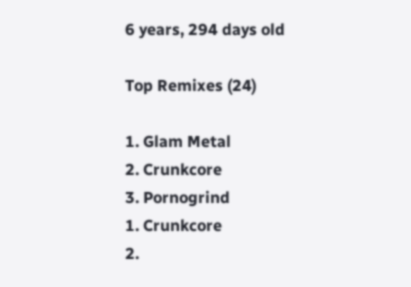6 years, 294 days old

Top Remixes (24)

1. Glam Metal
2. Crunkcore
3. Pornogrind
1. Crunkcore
2.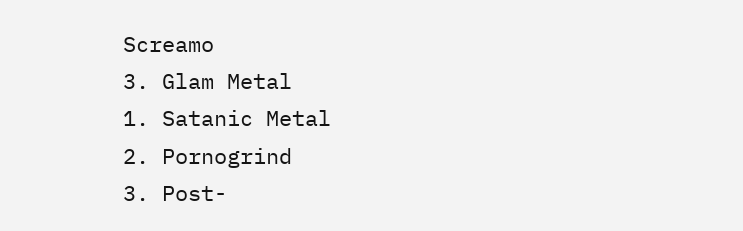Screamo
3. Glam Metal
1. Satanic Metal
2. Pornogrind
3. Post-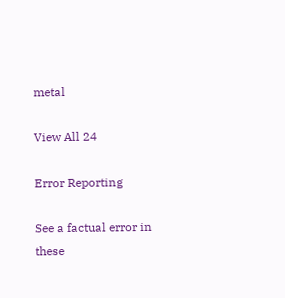metal

View All 24

Error Reporting

See a factual error in these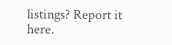listings? Report it here.